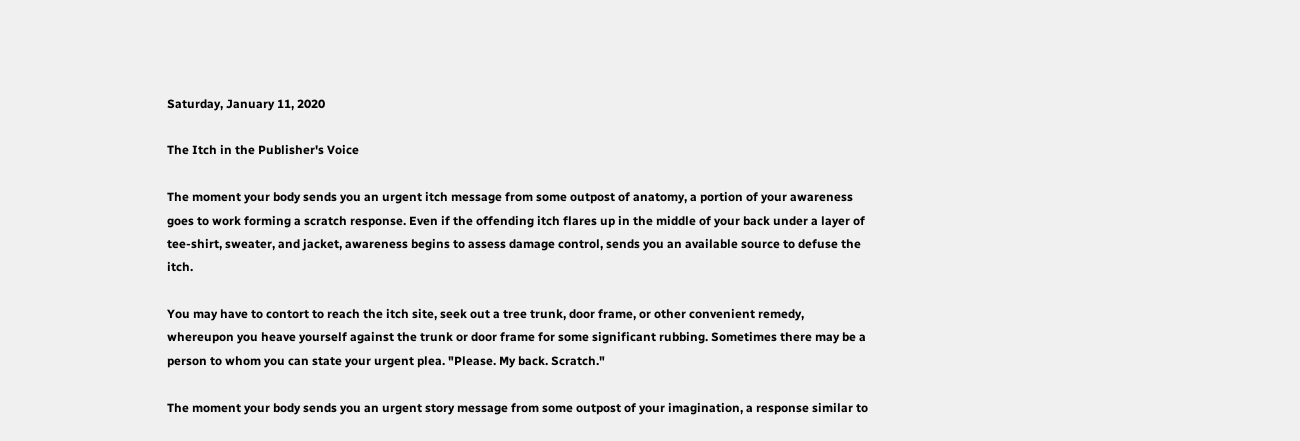Saturday, January 11, 2020

The Itch in the Publisher's Voice

The moment your body sends you an urgent itch message from some outpost of anatomy, a portion of your awareness goes to work forming a scratch response. Even if the offending itch flares up in the middle of your back under a layer of tee-shirt, sweater, and jacket, awareness begins to assess damage control, sends you an available source to defuse the itch.

You may have to contort to reach the itch site, seek out a tree trunk, door frame, or other convenient remedy, whereupon you heave yourself against the trunk or door frame for some significant rubbing. Sometimes there may be a person to whom you can state your urgent plea. "Please. My back. Scratch."

The moment your body sends you an urgent story message from some outpost of your imagination, a response similar to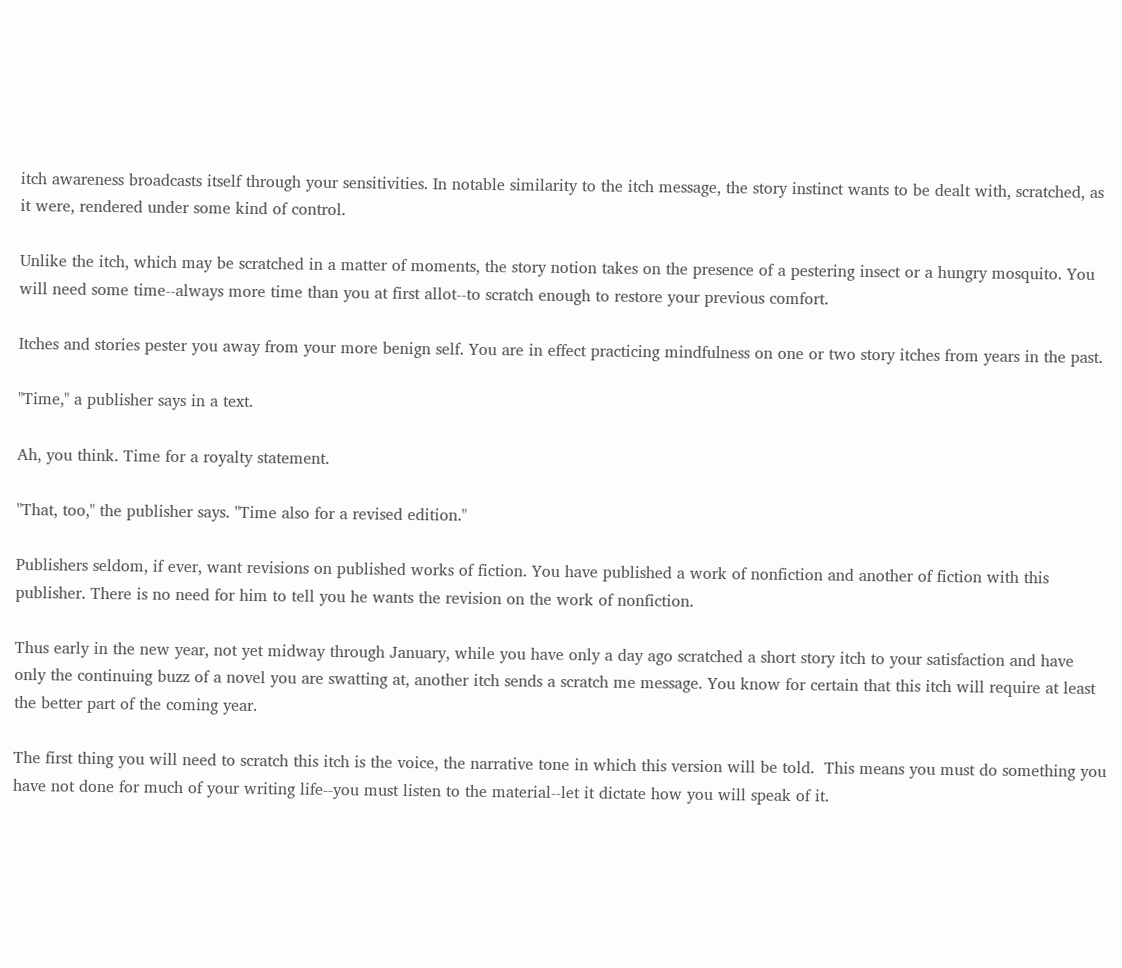itch awareness broadcasts itself through your sensitivities. In notable similarity to the itch message, the story instinct wants to be dealt with, scratched, as it were, rendered under some kind of control.

Unlike the itch, which may be scratched in a matter of moments, the story notion takes on the presence of a pestering insect or a hungry mosquito. You will need some time--always more time than you at first allot--to scratch enough to restore your previous comfort.

Itches and stories pester you away from your more benign self. You are in effect practicing mindfulness on one or two story itches from years in the past.

"Time," a publisher says in a text.

Ah, you think. Time for a royalty statement.

"That, too," the publisher says. "Time also for a revised edition."

Publishers seldom, if ever, want revisions on published works of fiction. You have published a work of nonfiction and another of fiction with this publisher. There is no need for him to tell you he wants the revision on the work of nonfiction.

Thus early in the new year, not yet midway through January, while you have only a day ago scratched a short story itch to your satisfaction and have only the continuing buzz of a novel you are swatting at, another itch sends a scratch me message. You know for certain that this itch will require at least the better part of the coming year.

The first thing you will need to scratch this itch is the voice, the narrative tone in which this version will be told.  This means you must do something you have not done for much of your writing life--you must listen to the material--let it dictate how you will speak of it.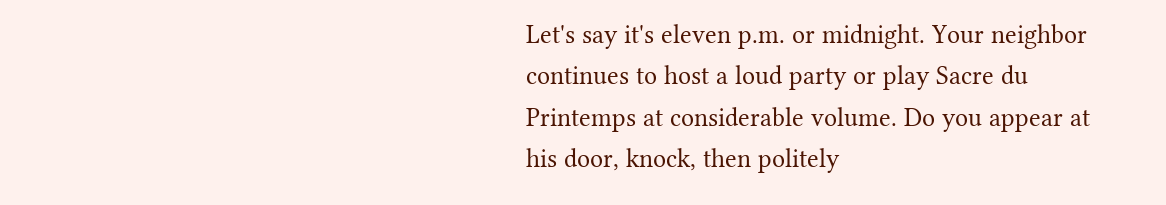Let's say it's eleven p.m. or midnight. Your neighbor continues to host a loud party or play Sacre du Printemps at considerable volume. Do you appear at his door, knock, then politely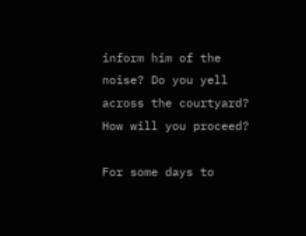inform him of the noise? Do you yell across the courtyard?  How will you proceed?

For some days to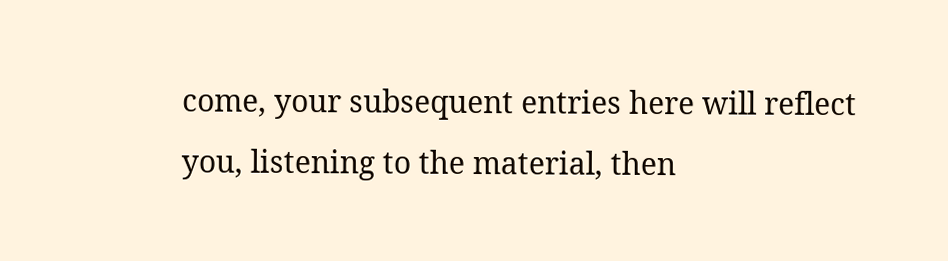come, your subsequent entries here will reflect you, listening to the material, then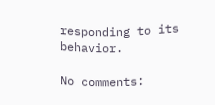responding to its behavior.

No comments: